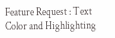Feature Request : Text Color and Highlighting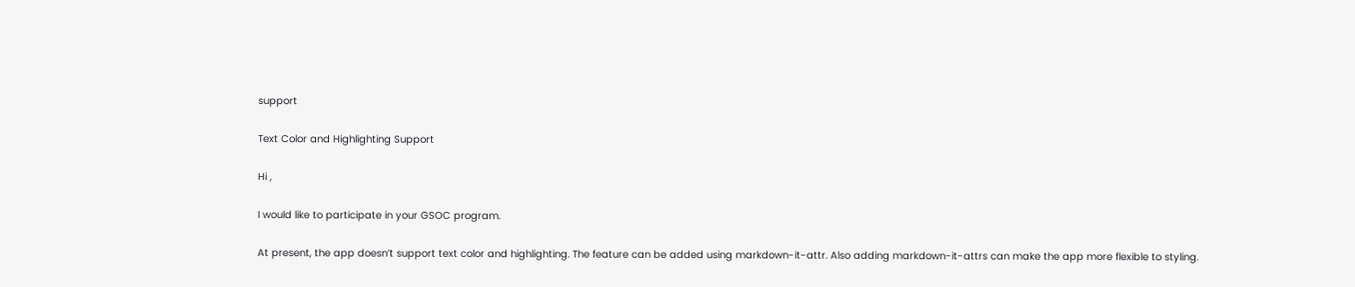support

Text Color and Highlighting Support

Hi ,

I would like to participate in your GSOC program.

At present, the app doesn’t support text color and highlighting. The feature can be added using markdown-it-attr. Also adding markdown-it-attrs can make the app more flexible to styling.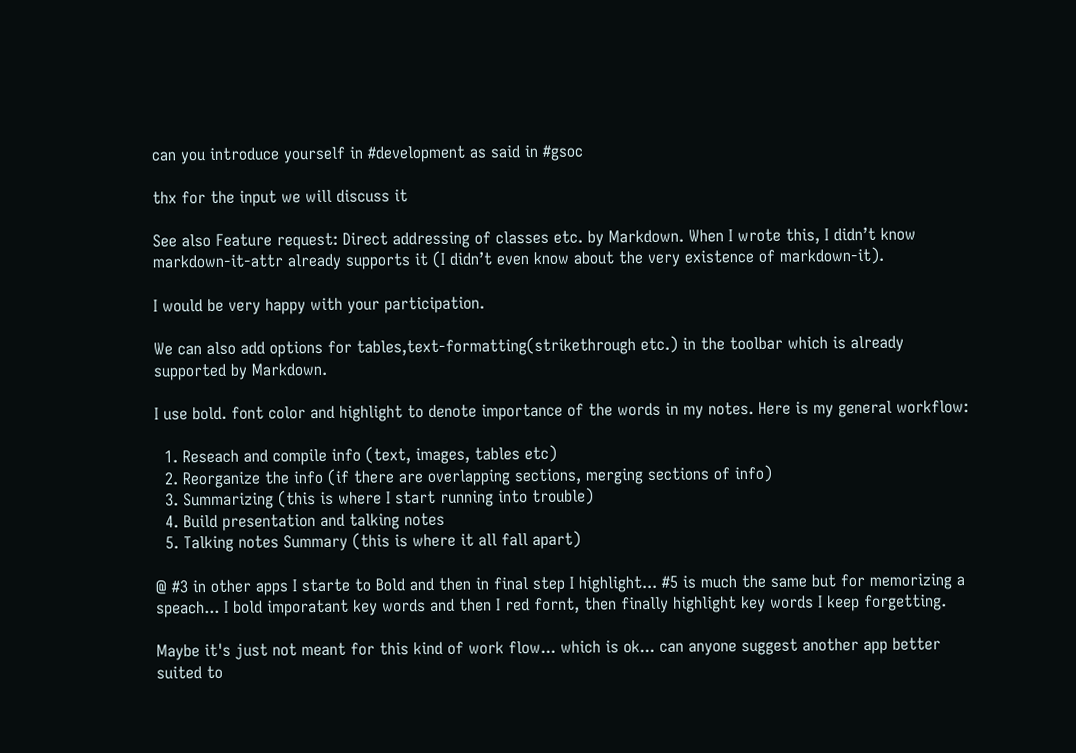can you introduce yourself in #development as said in #gsoc

thx for the input we will discuss it

See also Feature request: Direct addressing of classes etc. by Markdown. When I wrote this, I didn’t know markdown-it-attr already supports it (I didn’t even know about the very existence of markdown-it).

I would be very happy with your participation.

We can also add options for tables,text-formatting(strikethrough etc.) in the toolbar which is already supported by Markdown.

I use bold. font color and highlight to denote importance of the words in my notes. Here is my general workflow:

  1. Reseach and compile info (text, images, tables etc)
  2. Reorganize the info (if there are overlapping sections, merging sections of info)
  3. Summarizing (this is where I start running into trouble)
  4. Build presentation and talking notes
  5. Talking notes Summary (this is where it all fall apart)

@ #3 in other apps I starte to Bold and then in final step I highlight... #5 is much the same but for memorizing a speach... I bold imporatant key words and then I red fornt, then finally highlight key words I keep forgetting.

Maybe it's just not meant for this kind of work flow... which is ok... can anyone suggest another app better suited to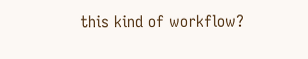this kind of workflow?